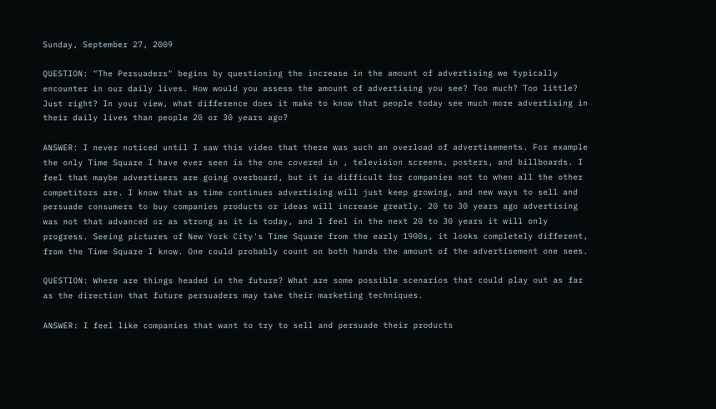Sunday, September 27, 2009

QUESTION: "The Persuaders" begins by questioning the increase in the amount of advertising we typically encounter in our daily lives. How would you assess the amount of advertising you see? Too much? Too little? Just right? In your view, what difference does it make to know that people today see much more advertising in their daily lives than people 20 or 30 years ago?

ANSWER: I never noticed until I saw this video that there was such an overload of advertisements. For example the only Time Square I have ever seen is the one covered in , television screens, posters, and billboards. I feel that maybe advertisers are going overboard, but it is difficult for companies not to when all the other competitors are. I know that as time continues advertising will just keep growing, and new ways to sell and persuade consumers to buy companies products or ideas will increase greatly. 20 to 30 years ago advertising was not that advanced or as strong as it is today, and I feel in the next 20 to 30 years it will only progress. Seeing pictures of New York City's Time Square from the early 1900s, it looks completely different, from the Time Square I know. One could probably count on both hands the amount of the advertisement one sees.

QUESTION: Where are things headed in the future? What are some possible scenarios that could play out as far as the direction that future persuaders may take their marketing techniques.

ANSWER: I feel like companies that want to try to sell and persuade their products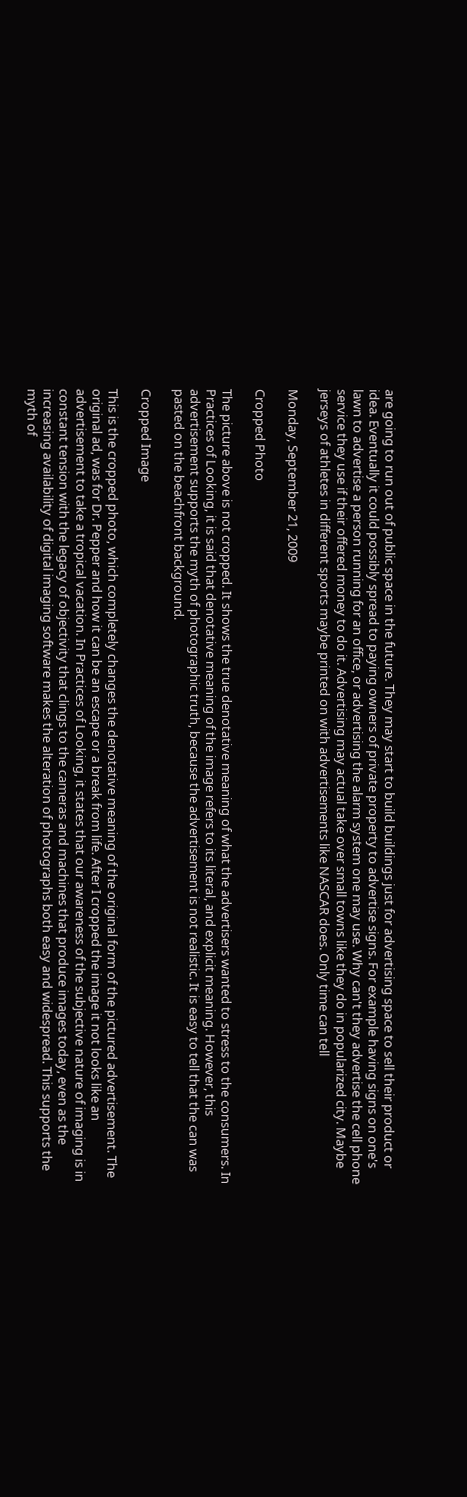are going to run out of public space in the future. They may start to build buildings just for advertising space to sell their product or idea. Eventually it could possibly spread to paying owners of private property to advertise signs. For example having signs on one's lawn to advertise a person running for an office, or advertising the alarm system one may use. Why can't they advertise the cell phone service they use if their offered money to do it. Advertising may actual take over small towns like they do in popularized city. Maybe jerseys of athletes in different sports maybe printed on with advertisements like NASCAR does. Only time can tell

Monday, September 21, 2009

Cropped Photo

The picture above is not cropped. It shows the true denotative meaning of what the advertisers wanted to stress to the consumers. In Practices of Looking, it is said that denotative meaning of the image refers to its literal, and explicit meaning. However, this advertisement supports the myth of photographic truth, because the advertisement is not realistic. It is easy to tell that the can was pasted on the beachfront background.

Cropped Image

This is the cropped photo, which completely changes the denotative meaning of the original form of the pictured advertisement. The original ad, was for Dr. Pepper and how it can be an escape or a break from life. After I cropped the image it not looks like an advertisement to take a tropical vacation. In Practices of Looking, it states that our awareness of the subjective nature of imaging is in constant tension with the legacy of objectivity that clings to the cameras and machines that produce images today, even as the increasing availability of digital imaging software makes the alteration of photographs both easy and widespread. This supports the myth of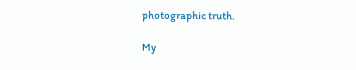photographic truth.

My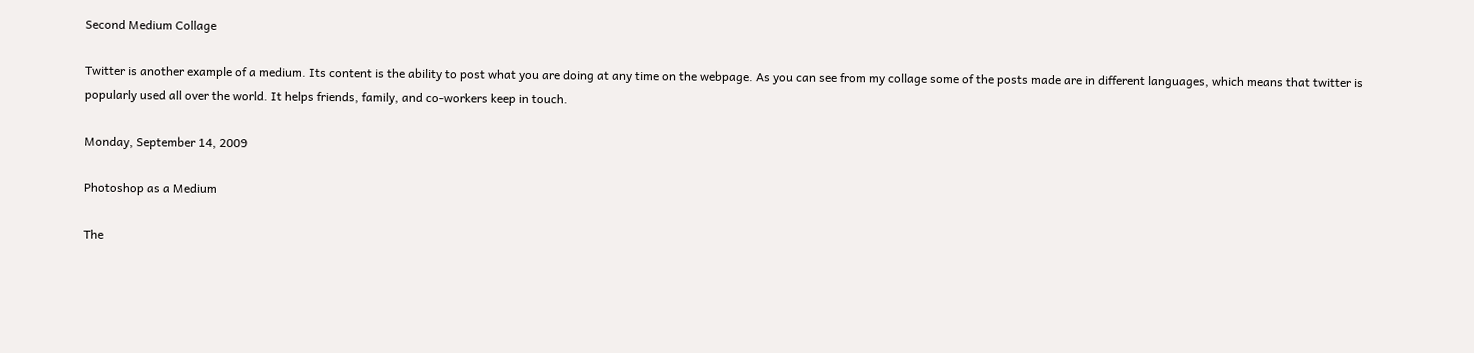Second Medium Collage

Twitter is another example of a medium. Its content is the ability to post what you are doing at any time on the webpage. As you can see from my collage some of the posts made are in different languages, which means that twitter is popularly used all over the world. It helps friends, family, and co-workers keep in touch.

Monday, September 14, 2009

Photoshop as a Medium

The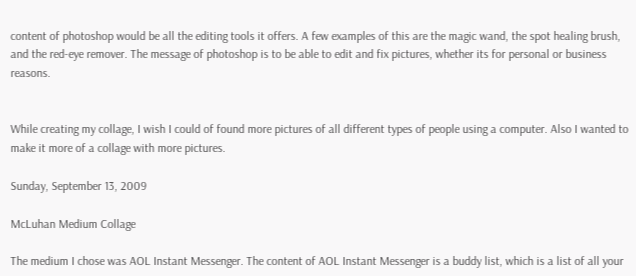content of photoshop would be all the editing tools it offers. A few examples of this are the magic wand, the spot healing brush, and the red-eye remover. The message of photoshop is to be able to edit and fix pictures, whether its for personal or business reasons.


While creating my collage, I wish I could of found more pictures of all different types of people using a computer. Also I wanted to make it more of a collage with more pictures.

Sunday, September 13, 2009

McLuhan Medium Collage

The medium I chose was AOL Instant Messenger. The content of AOL Instant Messenger is a buddy list, which is a list of all your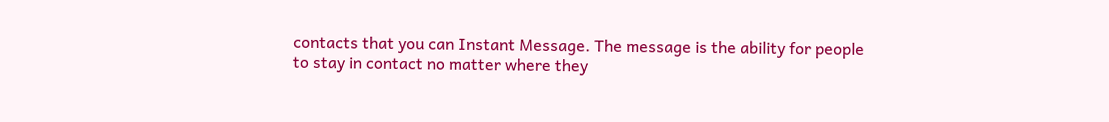contacts that you can Instant Message. The message is the ability for people to stay in contact no matter where they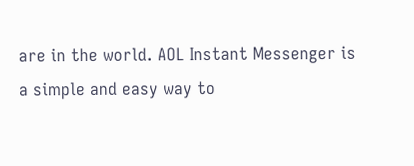are in the world. AOL Instant Messenger is a simple and easy way to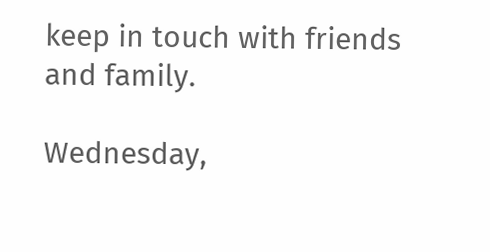keep in touch with friends and family.

Wednesday,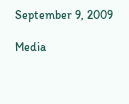September 9, 2009

Media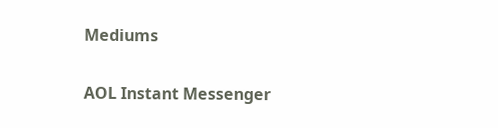Mediums

AOL Instant Messenger